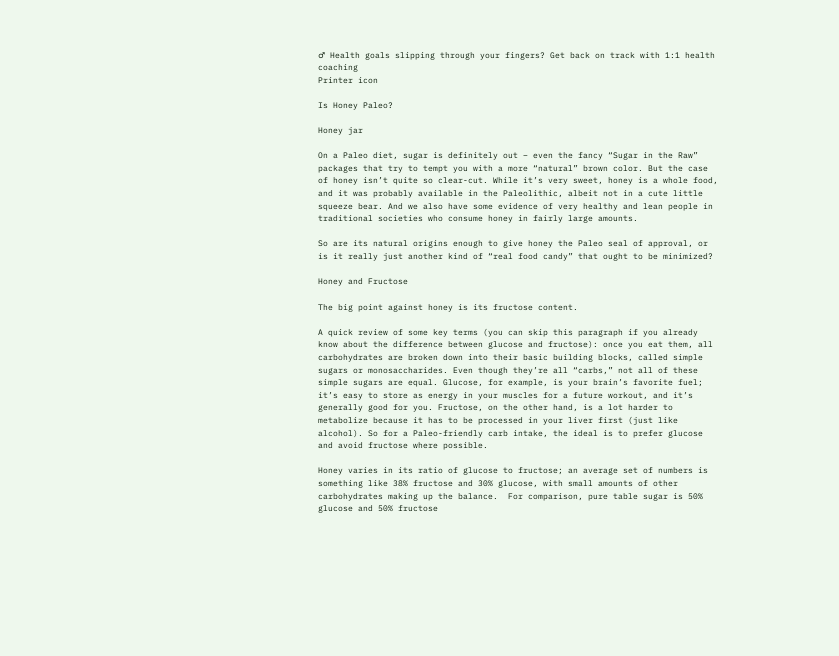♂ Health goals slipping through your fingers? Get back on track with 1:1 health coaching
Printer icon

Is Honey Paleo?

Honey jar

On a Paleo diet, sugar is definitely out – even the fancy “Sugar in the Raw” packages that try to tempt you with a more “natural” brown color. But the case of honey isn’t quite so clear-cut. While it’s very sweet, honey is a whole food, and it was probably available in the Paleolithic, albeit not in a cute little squeeze bear. And we also have some evidence of very healthy and lean people in traditional societies who consume honey in fairly large amounts.

So are its natural origins enough to give honey the Paleo seal of approval, or is it really just another kind of “real food candy” that ought to be minimized?

Honey and Fructose

The big point against honey is its fructose content.

A quick review of some key terms (you can skip this paragraph if you already know about the difference between glucose and fructose): once you eat them, all carbohydrates are broken down into their basic building blocks, called simple sugars or monosaccharides. Even though they’re all “carbs,” not all of these simple sugars are equal. Glucose, for example, is your brain’s favorite fuel; it’s easy to store as energy in your muscles for a future workout, and it’s generally good for you. Fructose, on the other hand, is a lot harder to metabolize because it has to be processed in your liver first (just like alcohol). So for a Paleo-friendly carb intake, the ideal is to prefer glucose and avoid fructose where possible.

Honey varies in its ratio of glucose to fructose; an average set of numbers is something like 38% fructose and 30% glucose, with small amounts of other carbohydrates making up the balance.  For comparison, pure table sugar is 50% glucose and 50% fructose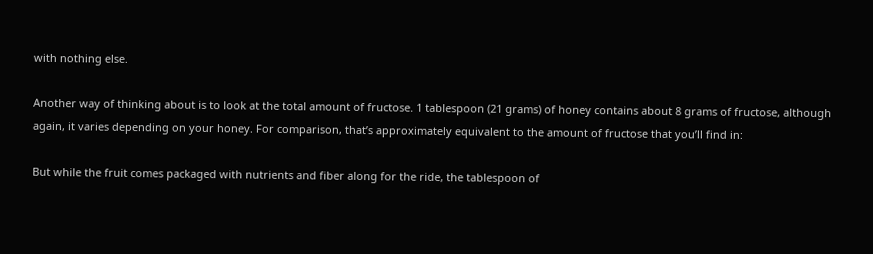with nothing else.

Another way of thinking about is to look at the total amount of fructose. 1 tablespoon (21 grams) of honey contains about 8 grams of fructose, although again, it varies depending on your honey. For comparison, that’s approximately equivalent to the amount of fructose that you’ll find in:

But while the fruit comes packaged with nutrients and fiber along for the ride, the tablespoon of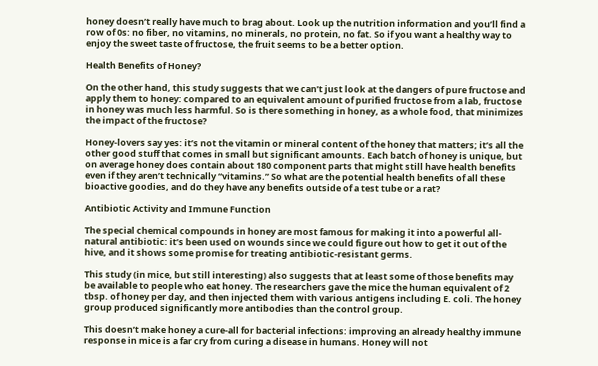honey doesn’t really have much to brag about. Look up the nutrition information and you’ll find a row of 0s: no fiber, no vitamins, no minerals, no protein, no fat. So if you want a healthy way to enjoy the sweet taste of fructose, the fruit seems to be a better option.

Health Benefits of Honey?

On the other hand, this study suggests that we can’t just look at the dangers of pure fructose and apply them to honey: compared to an equivalent amount of purified fructose from a lab, fructose in honey was much less harmful. So is there something in honey, as a whole food, that minimizes the impact of the fructose?

Honey-lovers say yes: it’s not the vitamin or mineral content of the honey that matters; it’s all the other good stuff that comes in small but significant amounts. Each batch of honey is unique, but on average honey does contain about 180 component parts that might still have health benefits even if they aren’t technically “vitamins.” So what are the potential health benefits of all these bioactive goodies, and do they have any benefits outside of a test tube or a rat?

Antibiotic Activity and Immune Function

The special chemical compounds in honey are most famous for making it into a powerful all-natural antibiotic: it’s been used on wounds since we could figure out how to get it out of the hive, and it shows some promise for treating antibiotic-resistant germs.

This study (in mice, but still interesting) also suggests that at least some of those benefits may be available to people who eat honey. The researchers gave the mice the human equivalent of 2 tbsp. of honey per day, and then injected them with various antigens including E. coli. The honey group produced significantly more antibodies than the control group.

This doesn’t make honey a cure-all for bacterial infections: improving an already healthy immune response in mice is a far cry from curing a disease in humans. Honey will not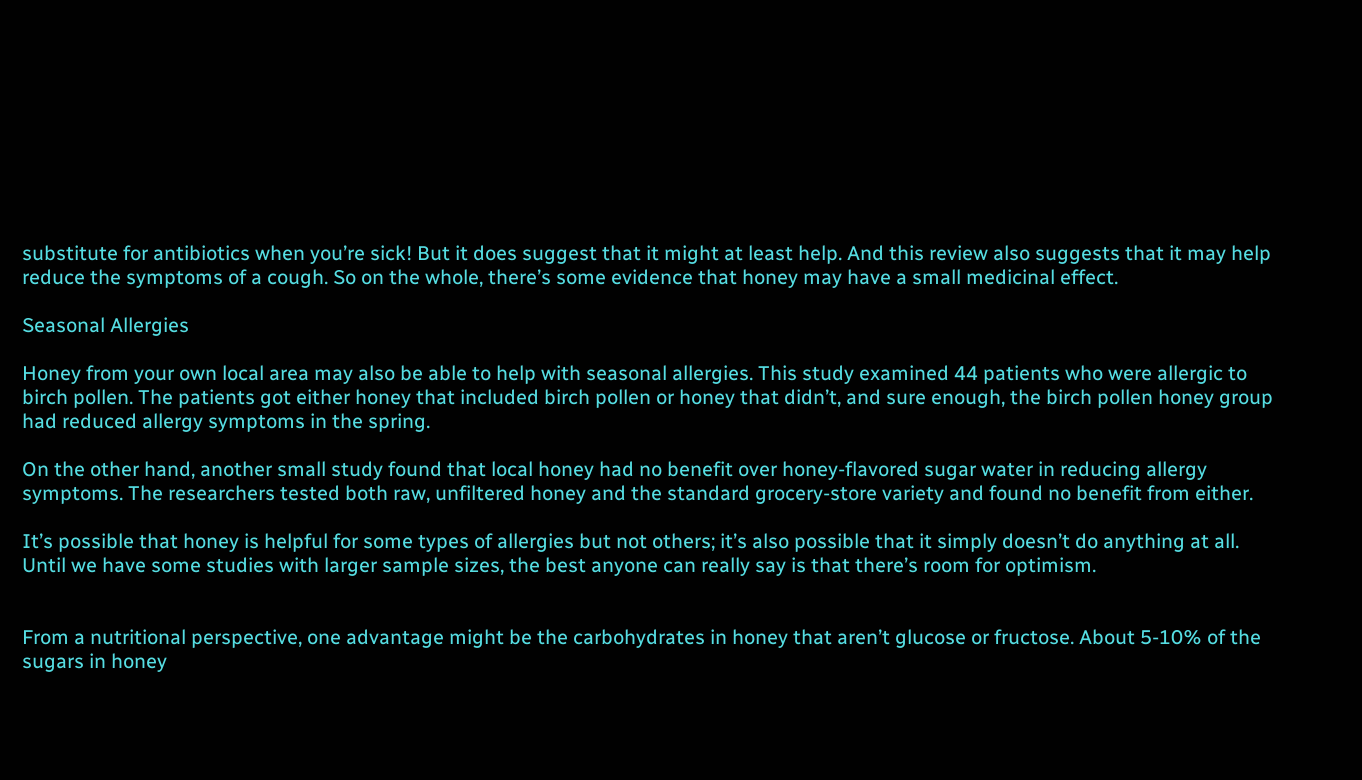substitute for antibiotics when you’re sick! But it does suggest that it might at least help. And this review also suggests that it may help reduce the symptoms of a cough. So on the whole, there’s some evidence that honey may have a small medicinal effect.

Seasonal Allergies

Honey from your own local area may also be able to help with seasonal allergies. This study examined 44 patients who were allergic to birch pollen. The patients got either honey that included birch pollen or honey that didn’t, and sure enough, the birch pollen honey group had reduced allergy symptoms in the spring.

On the other hand, another small study found that local honey had no benefit over honey-flavored sugar water in reducing allergy symptoms. The researchers tested both raw, unfiltered honey and the standard grocery-store variety and found no benefit from either.

It’s possible that honey is helpful for some types of allergies but not others; it’s also possible that it simply doesn’t do anything at all. Until we have some studies with larger sample sizes, the best anyone can really say is that there’s room for optimism.


From a nutritional perspective, one advantage might be the carbohydrates in honey that aren’t glucose or fructose. About 5-10% of the sugars in honey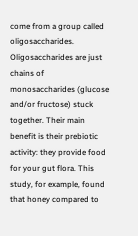come from a group called oligosaccharides. Oligosaccharides are just chains of monosaccharides (glucose and/or fructose) stuck together. Their main benefit is their prebiotic activity: they provide food for your gut flora. This study, for example, found that honey compared to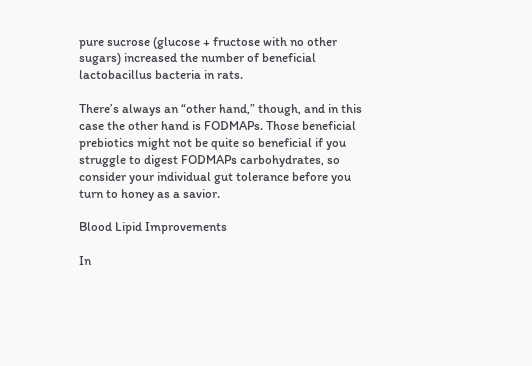pure sucrose (glucose + fructose with no other sugars) increased the number of beneficial lactobacillus bacteria in rats.

There’s always an “other hand,” though, and in this case the other hand is FODMAPs. Those beneficial prebiotics might not be quite so beneficial if you struggle to digest FODMAPs carbohydrates, so consider your individual gut tolerance before you turn to honey as a savior.

Blood Lipid Improvements

In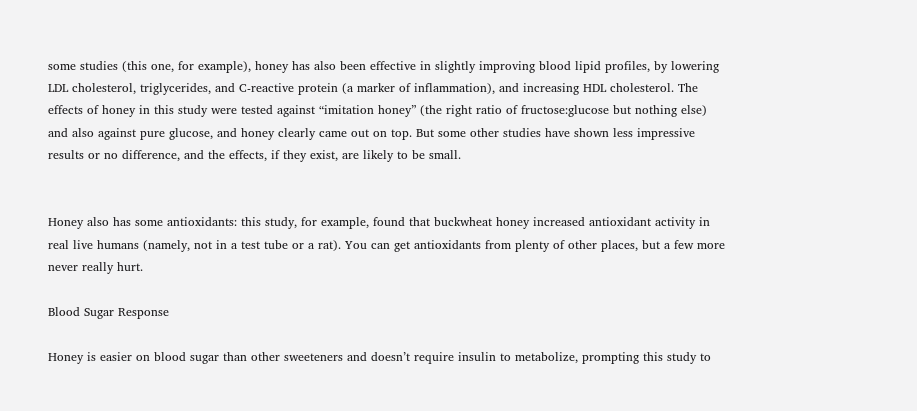some studies (this one, for example), honey has also been effective in slightly improving blood lipid profiles, by lowering LDL cholesterol, triglycerides, and C-reactive protein (a marker of inflammation), and increasing HDL cholesterol. The effects of honey in this study were tested against “imitation honey” (the right ratio of fructose:glucose but nothing else) and also against pure glucose, and honey clearly came out on top. But some other studies have shown less impressive results or no difference, and the effects, if they exist, are likely to be small.


Honey also has some antioxidants: this study, for example, found that buckwheat honey increased antioxidant activity in real live humans (namely, not in a test tube or a rat). You can get antioxidants from plenty of other places, but a few more never really hurt.

Blood Sugar Response

Honey is easier on blood sugar than other sweeteners and doesn’t require insulin to metabolize, prompting this study to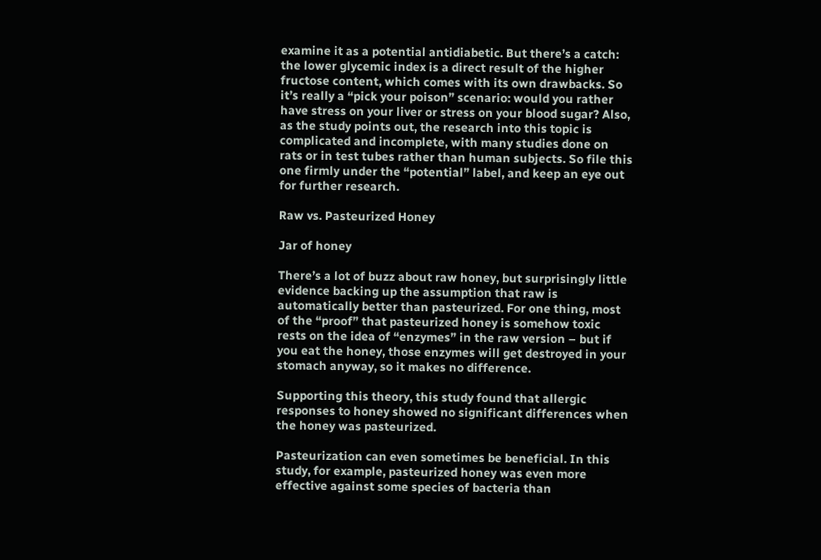examine it as a potential antidiabetic. But there’s a catch: the lower glycemic index is a direct result of the higher fructose content, which comes with its own drawbacks. So it’s really a “pick your poison” scenario: would you rather have stress on your liver or stress on your blood sugar? Also, as the study points out, the research into this topic is complicated and incomplete, with many studies done on rats or in test tubes rather than human subjects. So file this one firmly under the “potential” label, and keep an eye out for further research.

Raw vs. Pasteurized Honey

Jar of honey

There’s a lot of buzz about raw honey, but surprisingly little evidence backing up the assumption that raw is automatically better than pasteurized. For one thing, most of the “proof” that pasteurized honey is somehow toxic rests on the idea of “enzymes” in the raw version – but if you eat the honey, those enzymes will get destroyed in your stomach anyway, so it makes no difference.

Supporting this theory, this study found that allergic responses to honey showed no significant differences when the honey was pasteurized.

Pasteurization can even sometimes be beneficial. In this study, for example, pasteurized honey was even more effective against some species of bacteria than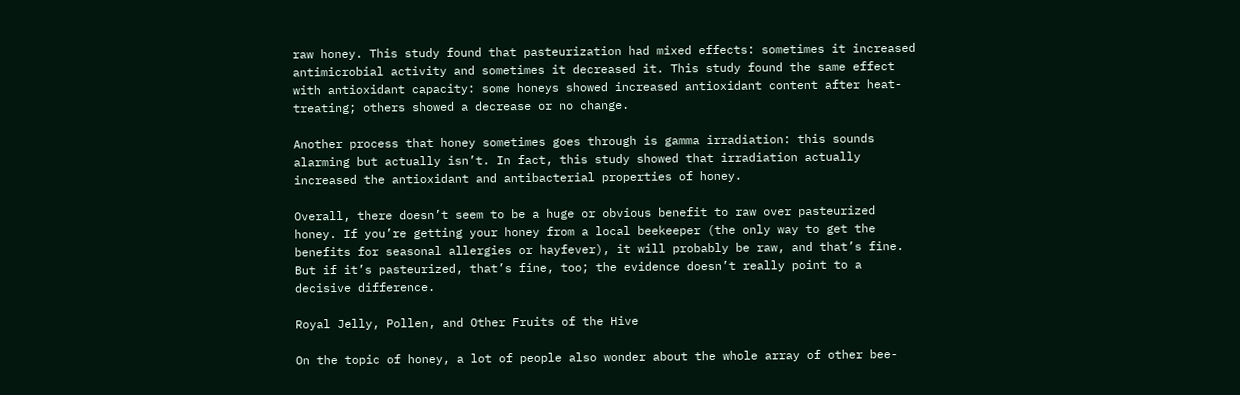raw honey. This study found that pasteurization had mixed effects: sometimes it increased antimicrobial activity and sometimes it decreased it. This study found the same effect with antioxidant capacity: some honeys showed increased antioxidant content after heat-treating; others showed a decrease or no change.

Another process that honey sometimes goes through is gamma irradiation: this sounds alarming but actually isn’t. In fact, this study showed that irradiation actually increased the antioxidant and antibacterial properties of honey.

Overall, there doesn’t seem to be a huge or obvious benefit to raw over pasteurized honey. If you’re getting your honey from a local beekeeper (the only way to get the benefits for seasonal allergies or hayfever), it will probably be raw, and that’s fine. But if it’s pasteurized, that’s fine, too; the evidence doesn’t really point to a decisive difference.

Royal Jelly, Pollen, and Other Fruits of the Hive

On the topic of honey, a lot of people also wonder about the whole array of other bee-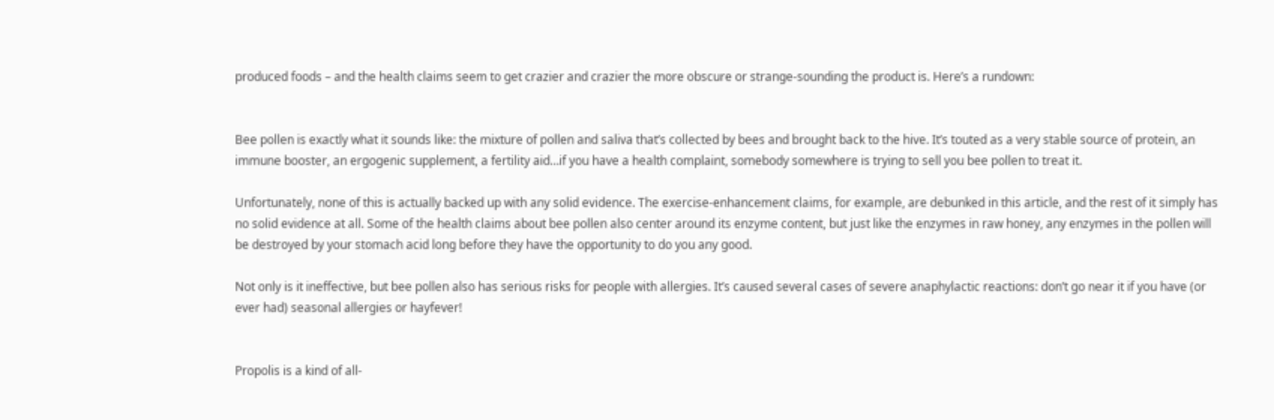produced foods – and the health claims seem to get crazier and crazier the more obscure or strange-sounding the product is. Here’s a rundown:


Bee pollen is exactly what it sounds like: the mixture of pollen and saliva that’s collected by bees and brought back to the hive. It’s touted as a very stable source of protein, an immune booster, an ergogenic supplement, a fertility aid…if you have a health complaint, somebody somewhere is trying to sell you bee pollen to treat it.

Unfortunately, none of this is actually backed up with any solid evidence. The exercise-enhancement claims, for example, are debunked in this article, and the rest of it simply has no solid evidence at all. Some of the health claims about bee pollen also center around its enzyme content, but just like the enzymes in raw honey, any enzymes in the pollen will be destroyed by your stomach acid long before they have the opportunity to do you any good.

Not only is it ineffective, but bee pollen also has serious risks for people with allergies. It’s caused several cases of severe anaphylactic reactions: don’t go near it if you have (or ever had) seasonal allergies or hayfever!


Propolis is a kind of all-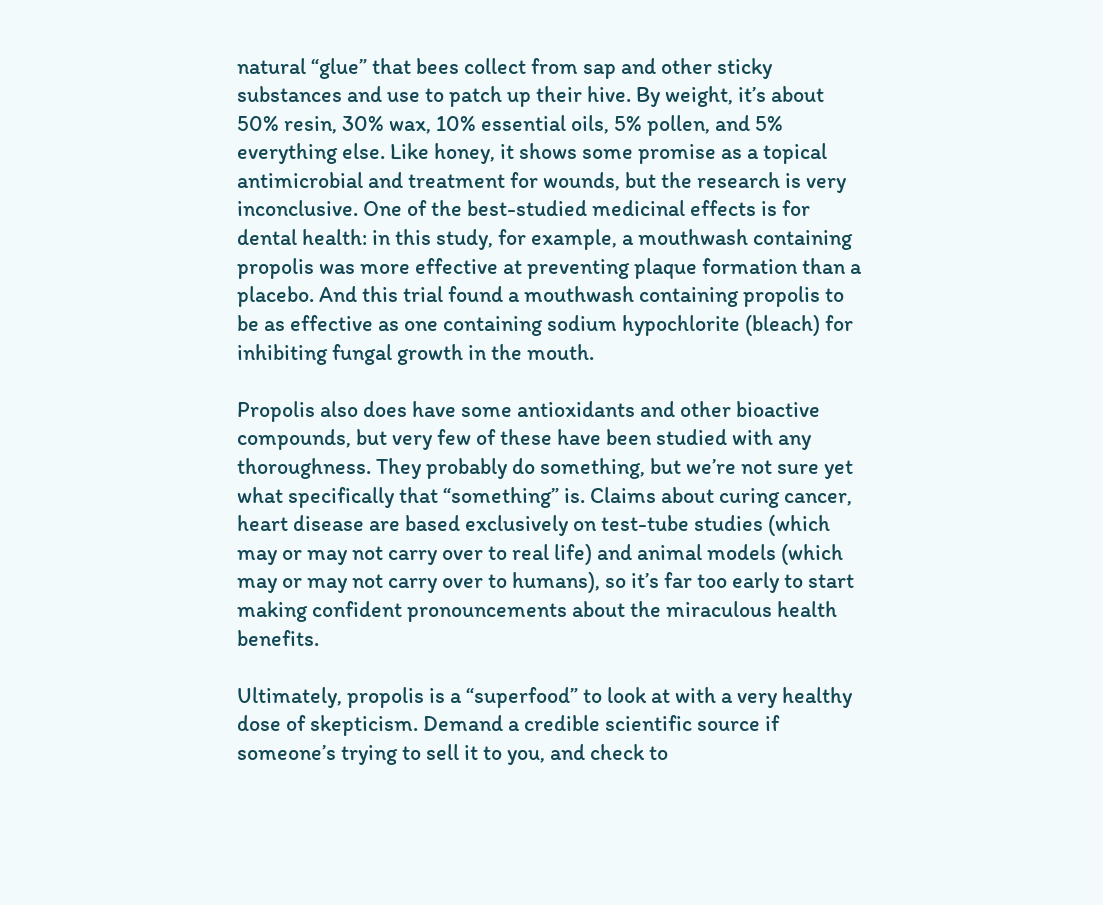natural “glue” that bees collect from sap and other sticky substances and use to patch up their hive. By weight, it’s about 50% resin, 30% wax, 10% essential oils, 5% pollen, and 5% everything else. Like honey, it shows some promise as a topical antimicrobial and treatment for wounds, but the research is very inconclusive. One of the best-studied medicinal effects is for dental health: in this study, for example, a mouthwash containing propolis was more effective at preventing plaque formation than a placebo. And this trial found a mouthwash containing propolis to be as effective as one containing sodium hypochlorite (bleach) for inhibiting fungal growth in the mouth.

Propolis also does have some antioxidants and other bioactive compounds, but very few of these have been studied with any thoroughness. They probably do something, but we’re not sure yet what specifically that “something” is. Claims about curing cancer, heart disease are based exclusively on test-tube studies (which may or may not carry over to real life) and animal models (which may or may not carry over to humans), so it’s far too early to start making confident pronouncements about the miraculous health benefits.

Ultimately, propolis is a “superfood” to look at with a very healthy dose of skepticism. Demand a credible scientific source if someone’s trying to sell it to you, and check to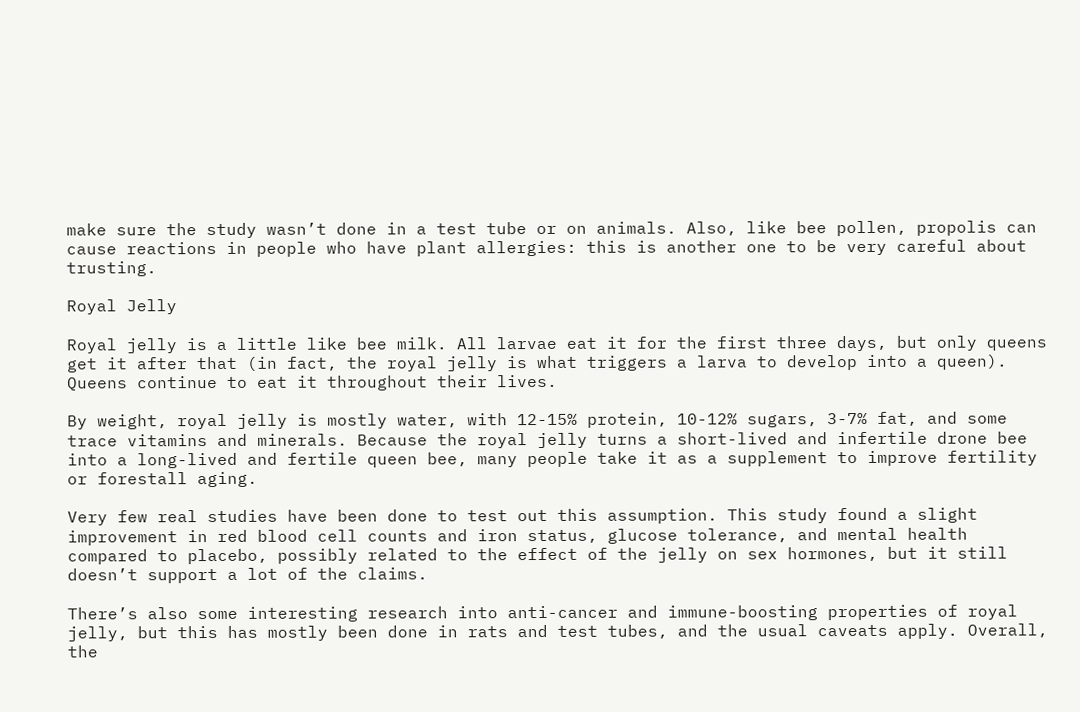make sure the study wasn’t done in a test tube or on animals. Also, like bee pollen, propolis can cause reactions in people who have plant allergies: this is another one to be very careful about trusting.

Royal Jelly

Royal jelly is a little like bee milk. All larvae eat it for the first three days, but only queens get it after that (in fact, the royal jelly is what triggers a larva to develop into a queen). Queens continue to eat it throughout their lives.

By weight, royal jelly is mostly water, with 12-15% protein, 10-12% sugars, 3-7% fat, and some trace vitamins and minerals. Because the royal jelly turns a short-lived and infertile drone bee into a long-lived and fertile queen bee, many people take it as a supplement to improve fertility or forestall aging.

Very few real studies have been done to test out this assumption. This study found a slight improvement in red blood cell counts and iron status, glucose tolerance, and mental health compared to placebo, possibly related to the effect of the jelly on sex hormones, but it still doesn’t support a lot of the claims.

There’s also some interesting research into anti-cancer and immune-boosting properties of royal jelly, but this has mostly been done in rats and test tubes, and the usual caveats apply. Overall, the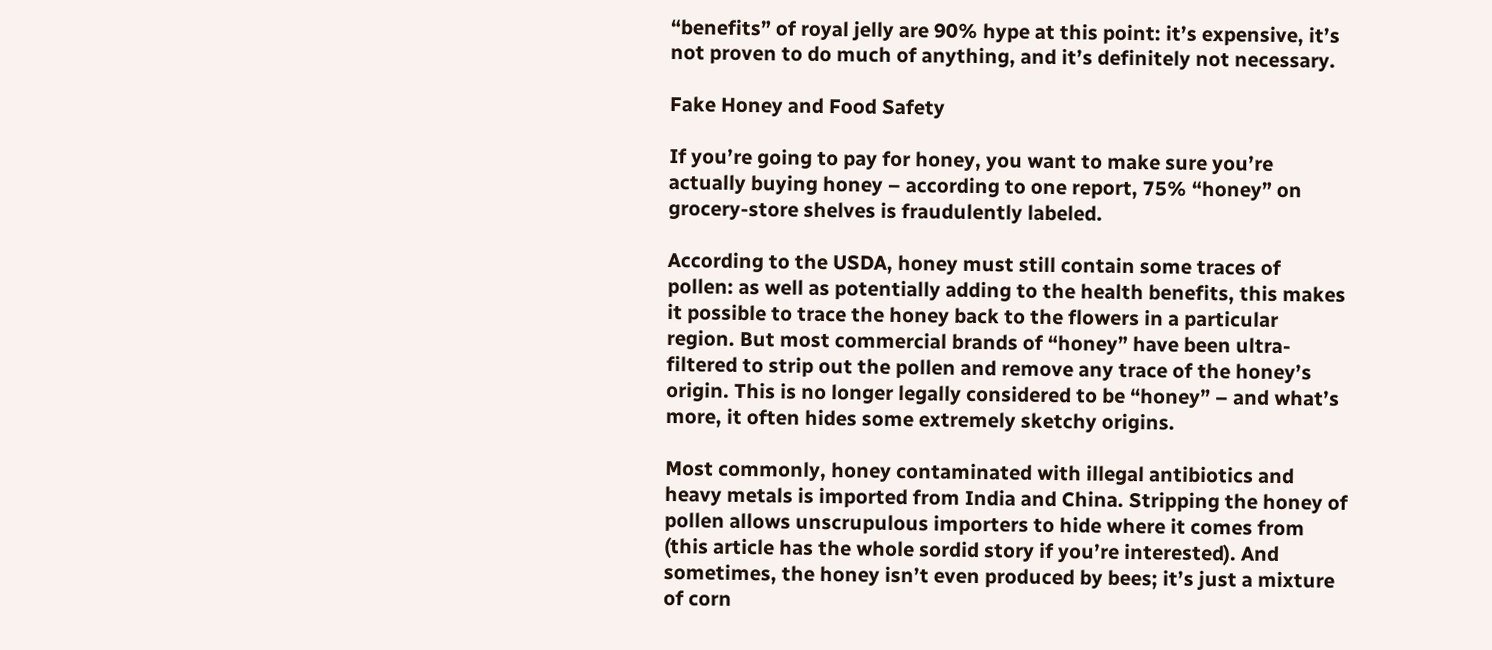“benefits” of royal jelly are 90% hype at this point: it’s expensive, it’s not proven to do much of anything, and it’s definitely not necessary.

Fake Honey and Food Safety

If you’re going to pay for honey, you want to make sure you’re actually buying honey – according to one report, 75% “honey” on grocery-store shelves is fraudulently labeled.

According to the USDA, honey must still contain some traces of pollen: as well as potentially adding to the health benefits, this makes it possible to trace the honey back to the flowers in a particular region. But most commercial brands of “honey” have been ultra-filtered to strip out the pollen and remove any trace of the honey’s origin. This is no longer legally considered to be “honey” – and what’s more, it often hides some extremely sketchy origins.

Most commonly, honey contaminated with illegal antibiotics and heavy metals is imported from India and China. Stripping the honey of pollen allows unscrupulous importers to hide where it comes from (this article has the whole sordid story if you’re interested). And sometimes, the honey isn’t even produced by bees; it’s just a mixture of corn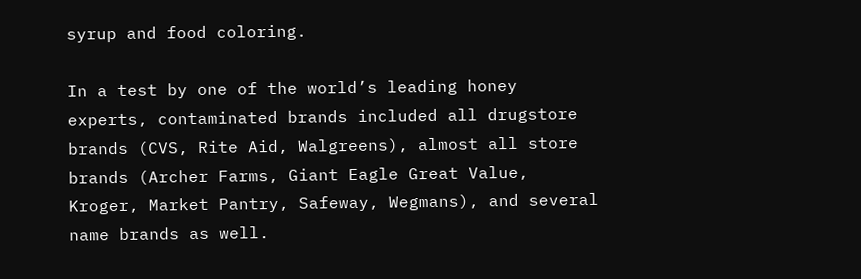syrup and food coloring.

In a test by one of the world’s leading honey experts, contaminated brands included all drugstore brands (CVS, Rite Aid, Walgreens), almost all store brands (Archer Farms, Giant Eagle Great Value, Kroger, Market Pantry, Safeway, Wegmans), and several name brands as well.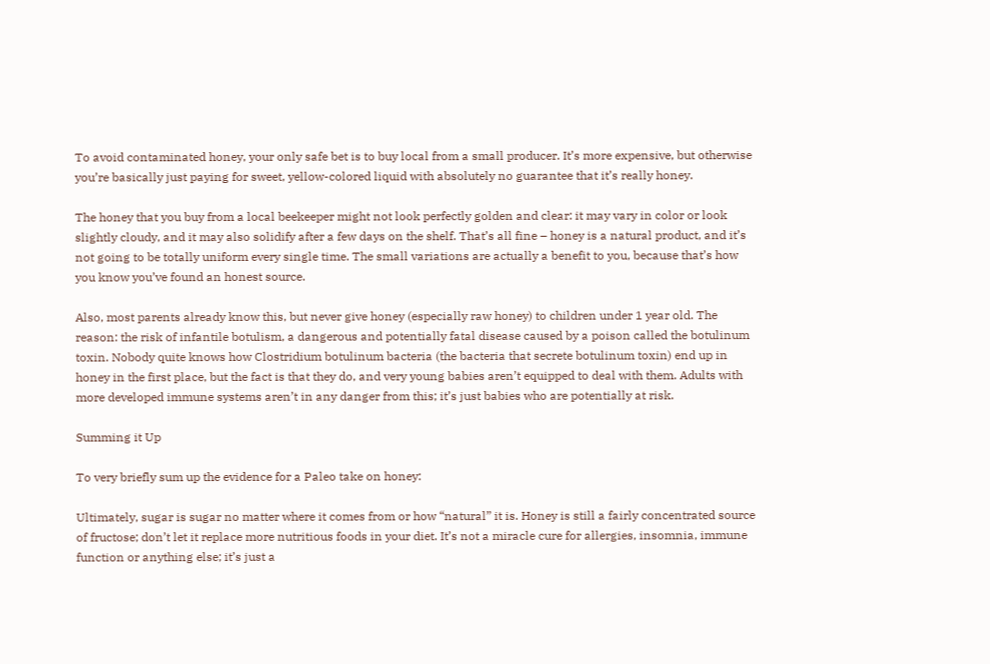To avoid contaminated honey, your only safe bet is to buy local from a small producer. It’s more expensive, but otherwise you’re basically just paying for sweet, yellow-colored liquid with absolutely no guarantee that it’s really honey.

The honey that you buy from a local beekeeper might not look perfectly golden and clear: it may vary in color or look slightly cloudy, and it may also solidify after a few days on the shelf. That’s all fine – honey is a natural product, and it’s not going to be totally uniform every single time. The small variations are actually a benefit to you, because that’s how you know you’ve found an honest source.

Also, most parents already know this, but never give honey (especially raw honey) to children under 1 year old. The reason: the risk of infantile botulism, a dangerous and potentially fatal disease caused by a poison called the botulinum toxin. Nobody quite knows how Clostridium botulinum bacteria (the bacteria that secrete botulinum toxin) end up in honey in the first place, but the fact is that they do, and very young babies aren’t equipped to deal with them. Adults with more developed immune systems aren’t in any danger from this; it’s just babies who are potentially at risk.

Summing it Up

To very briefly sum up the evidence for a Paleo take on honey:

Ultimately, sugar is sugar no matter where it comes from or how “natural” it is. Honey is still a fairly concentrated source of fructose; don’t let it replace more nutritious foods in your diet. It’s not a miracle cure for allergies, insomnia, immune function or anything else; it’s just a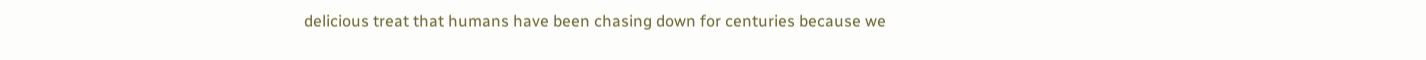delicious treat that humans have been chasing down for centuries because we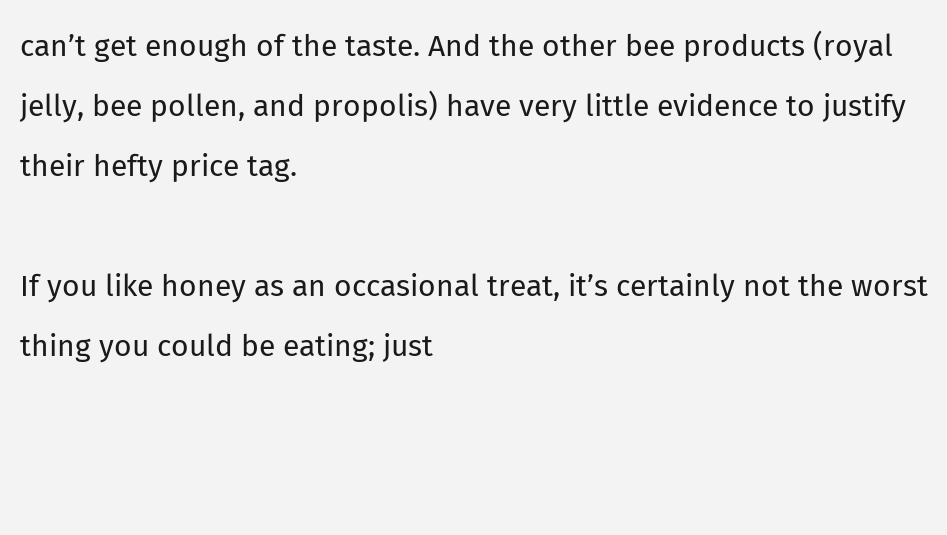can’t get enough of the taste. And the other bee products (royal jelly, bee pollen, and propolis) have very little evidence to justify their hefty price tag.

If you like honey as an occasional treat, it’s certainly not the worst thing you could be eating; just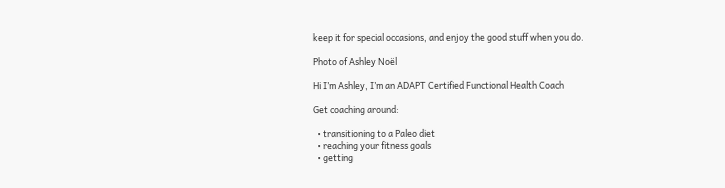keep it for special occasions, and enjoy the good stuff when you do.

Photo of Ashley Noël

Hi I’m Ashley, I’m an ADAPT Certified Functional Health Coach

Get coaching around:

  • transitioning to a Paleo diet
  • reaching your fitness goals
  • getting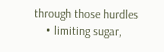through those hurdles
    • limiting sugar,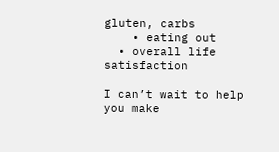gluten, carbs
    • eating out
  • overall life satisfaction

I can’t wait to help you make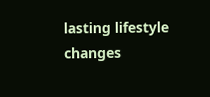lasting lifestyle changes